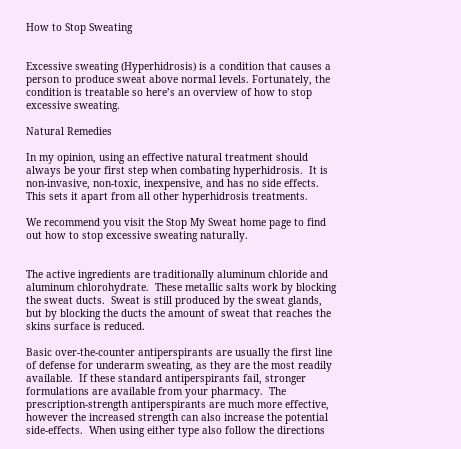How to Stop Sweating


Excessive sweating (Hyperhidrosis) is a condition that causes a person to produce sweat above normal levels. Fortunately, the condition is treatable so here’s an overview of how to stop excessive sweating.

Natural Remedies

In my opinion, using an effective natural treatment should always be your first step when combating hyperhidrosis.  It is non-invasive, non-toxic, inexpensive, and has no side effects.  This sets it apart from all other hyperhidrosis treatments.

We recommend you visit the Stop My Sweat home page to find out how to stop excessive sweating naturally.


The active ingredients are traditionally aluminum chloride and aluminum chlorohydrate.  These metallic salts work by blocking the sweat ducts.  Sweat is still produced by the sweat glands, but by blocking the ducts the amount of sweat that reaches the skins surface is reduced.

Basic over-the-counter antiperspirants are usually the first line of defense for underarm sweating, as they are the most readily available.  If these standard antiperspirants fail, stronger formulations are available from your pharmacy.  The prescription-strength antiperspirants are much more effective, however the increased strength can also increase the potential side-effects.  When using either type also follow the directions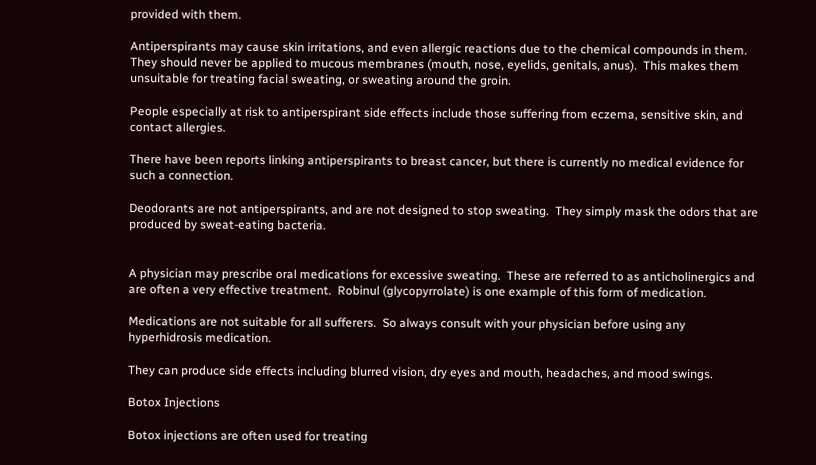provided with them.

Antiperspirants may cause skin irritations, and even allergic reactions due to the chemical compounds in them.  They should never be applied to mucous membranes (mouth, nose, eyelids, genitals, anus).  This makes them unsuitable for treating facial sweating, or sweating around the groin.

People especially at risk to antiperspirant side effects include those suffering from eczema, sensitive skin, and contact allergies.

There have been reports linking antiperspirants to breast cancer, but there is currently no medical evidence for such a connection.

Deodorants are not antiperspirants, and are not designed to stop sweating.  They simply mask the odors that are produced by sweat-eating bacteria.


A physician may prescribe oral medications for excessive sweating.  These are referred to as anticholinergics and are often a very effective treatment.  Robinul (glycopyrrolate) is one example of this form of medication.

Medications are not suitable for all sufferers.  So always consult with your physician before using any hyperhidrosis medication.

They can produce side effects including blurred vision, dry eyes and mouth, headaches, and mood swings.

Botox Injections

Botox injections are often used for treating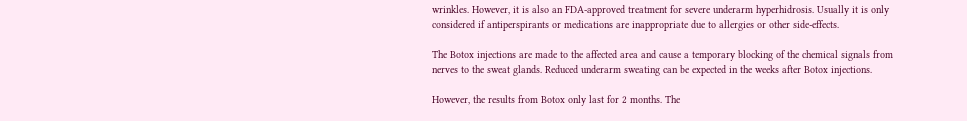wrinkles. However, it is also an FDA-approved treatment for severe underarm hyperhidrosis. Usually it is only considered if antiperspirants or medications are inappropriate due to allergies or other side-effects.

The Botox injections are made to the affected area and cause a temporary blocking of the chemical signals from nerves to the sweat glands. Reduced underarm sweating can be expected in the weeks after Botox injections.

However, the results from Botox only last for 2 months. The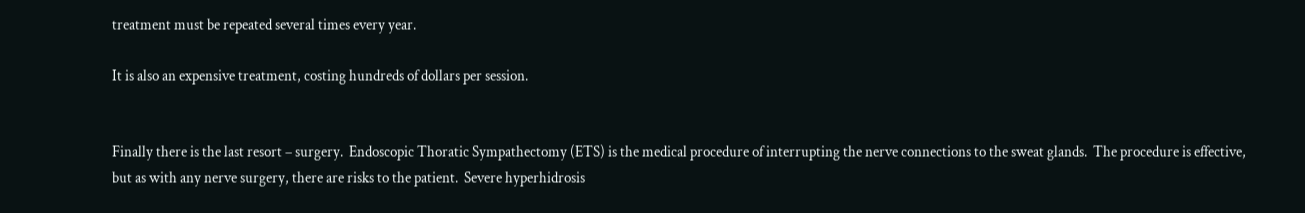treatment must be repeated several times every year.

It is also an expensive treatment, costing hundreds of dollars per session.


Finally there is the last resort – surgery.  Endoscopic Thoratic Sympathectomy (ETS) is the medical procedure of interrupting the nerve connections to the sweat glands.  The procedure is effective, but as with any nerve surgery, there are risks to the patient.  Severe hyperhidrosis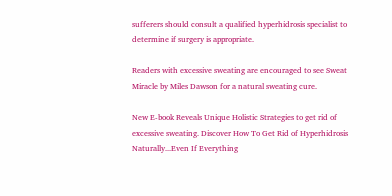sufferers should consult a qualified hyperhidrosis specialist to determine if surgery is appropriate.

Readers with excessive sweating are encouraged to see Sweat Miracle by Miles Dawson for a natural sweating cure.

New E-book Reveals Unique Holistic Strategies to get rid of excessive sweating. Discover How To Get Rid of Hyperhidrosis Naturally...Even If Everything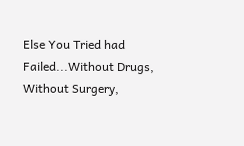Else You Tried had Failed...Without Drugs, Without Surgery,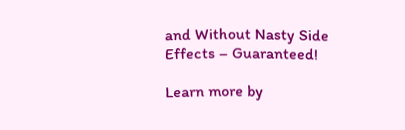and Without Nasty Side Effects – Guaranteed!

Learn more by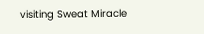visiting Sweat Miracle